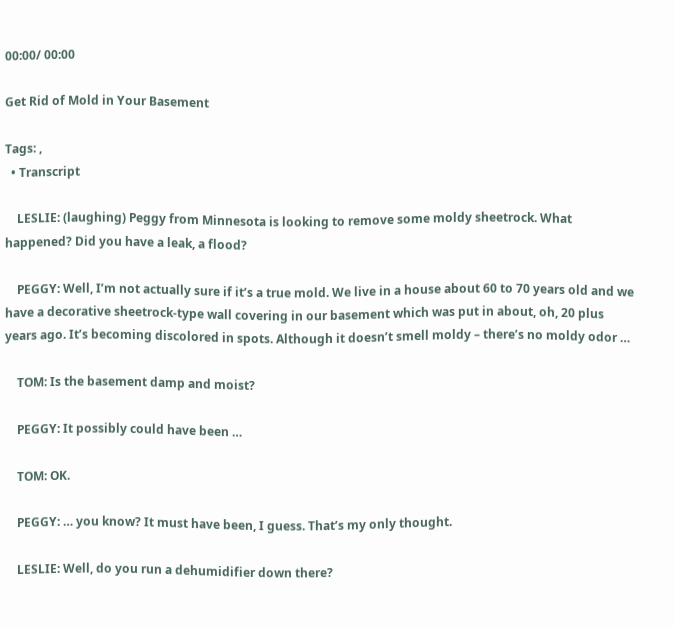00:00/ 00:00

Get Rid of Mold in Your Basement

Tags: ,
  • Transcript

    LESLIE: (laughing) Peggy from Minnesota is looking to remove some moldy sheetrock. What happened? Did you have a leak, a flood?

    PEGGY: Well, I’m not actually sure if it’s a true mold. We live in a house about 60 to 70 years old and we have a decorative sheetrock-type wall covering in our basement which was put in about, oh, 20 plus years ago. It’s becoming discolored in spots. Although it doesn’t smell moldy – there’s no moldy odor …

    TOM: Is the basement damp and moist?

    PEGGY: It possibly could have been …

    TOM: OK.

    PEGGY: … you know? It must have been, I guess. That’s my only thought.

    LESLIE: Well, do you run a dehumidifier down there?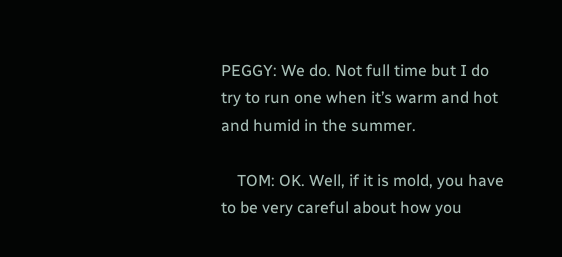PEGGY: We do. Not full time but I do try to run one when it’s warm and hot and humid in the summer.

    TOM: OK. Well, if it is mold, you have to be very careful about how you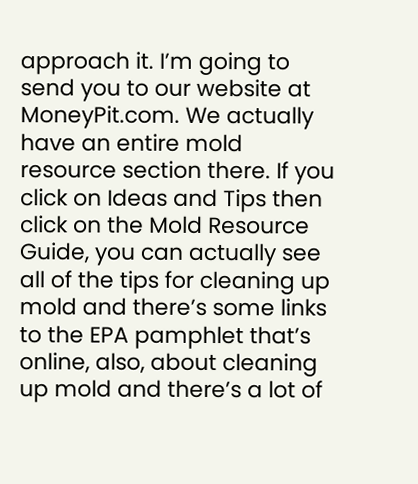approach it. I’m going to send you to our website at MoneyPit.com. We actually have an entire mold resource section there. If you click on Ideas and Tips then click on the Mold Resource Guide, you can actually see all of the tips for cleaning up mold and there’s some links to the EPA pamphlet that’s online, also, about cleaning up mold and there’s a lot of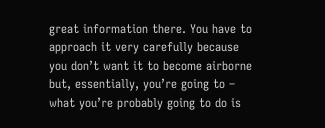great information there. You have to approach it very carefully because you don’t want it to become airborne but, essentially, you’re going to – what you’re probably going to do is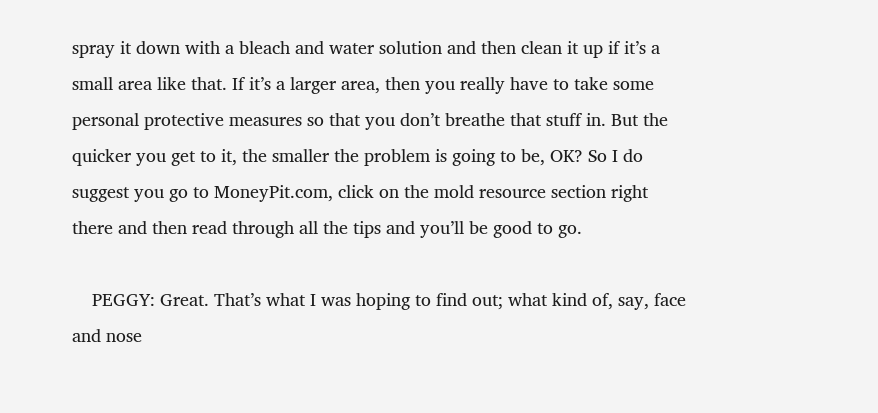spray it down with a bleach and water solution and then clean it up if it’s a small area like that. If it’s a larger area, then you really have to take some personal protective measures so that you don’t breathe that stuff in. But the quicker you get to it, the smaller the problem is going to be, OK? So I do suggest you go to MoneyPit.com, click on the mold resource section right there and then read through all the tips and you’ll be good to go.

    PEGGY: Great. That’s what I was hoping to find out; what kind of, say, face and nose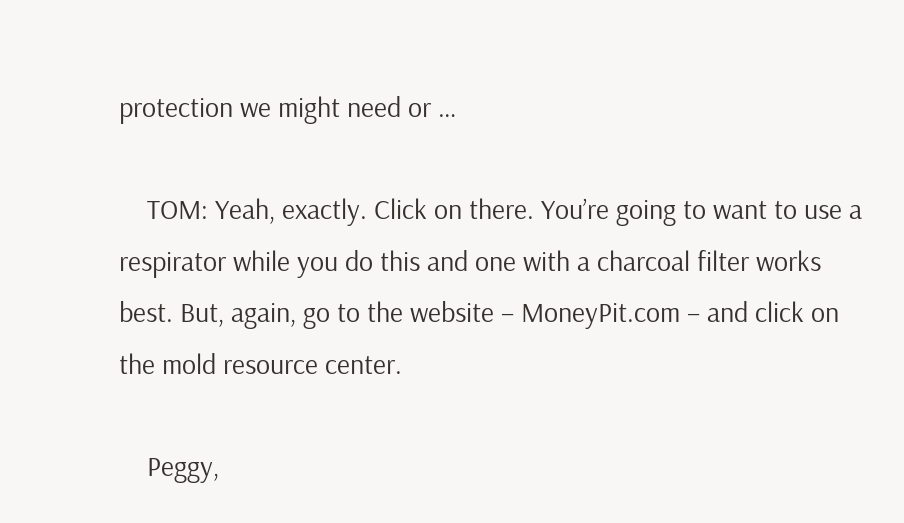protection we might need or …

    TOM: Yeah, exactly. Click on there. You’re going to want to use a respirator while you do this and one with a charcoal filter works best. But, again, go to the website – MoneyPit.com – and click on the mold resource center.

    Peggy,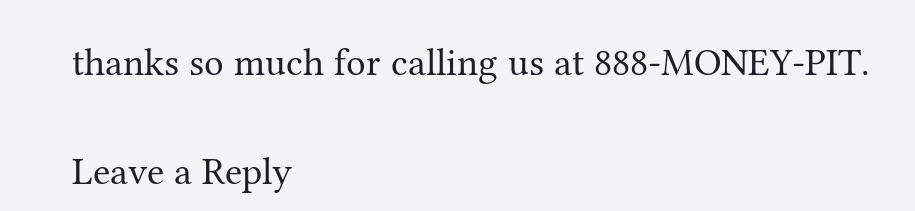thanks so much for calling us at 888-MONEY-PIT.

Leave a Reply